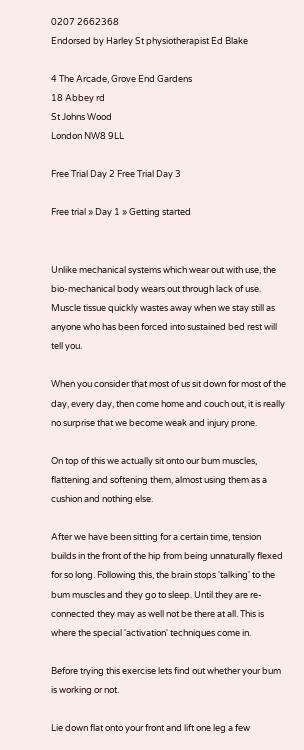0207 2662368
Endorsed by Harley St physiotherapist Ed Blake

4 The Arcade, Grove End Gardens
18 Abbey rd
St Johns Wood
London NW8 9LL

Free Trial Day 2 Free Trial Day 3

Free trial » Day 1 » Getting started


Unlike mechanical systems which wear out with use, the bio-mechanical body wears out through lack of use. Muscle tissue quickly wastes away when we stay still as anyone who has been forced into sustained bed rest will tell you.

When you consider that most of us sit down for most of the day, every day, then come home and couch out, it is really no surprise that we become weak and injury prone.

On top of this we actually sit onto our bum muscles, flattening and softening them, almost using them as a cushion and nothing else.

After we have been sitting for a certain time, tension builds in the front of the hip from being unnaturally flexed for so long. Following this, the brain stops 'talking' to the bum muscles and they go to sleep. Until they are re-connected they may as well not be there at all. This is where the special 'activation' techniques come in.

Before trying this exercise lets find out whether your bum is working or not.

Lie down flat onto your front and lift one leg a few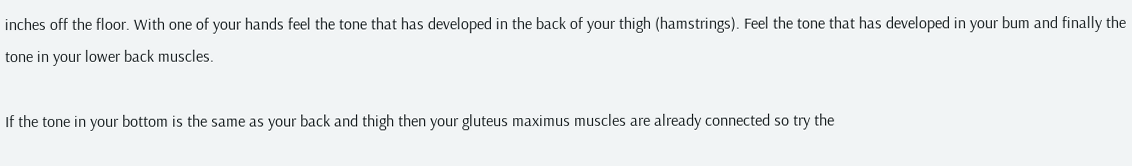inches off the floor. With one of your hands feel the tone that has developed in the back of your thigh (hamstrings). Feel the tone that has developed in your bum and finally the tone in your lower back muscles.

If the tone in your bottom is the same as your back and thigh then your gluteus maximus muscles are already connected so try the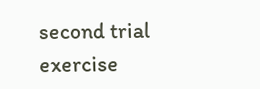second trial exercise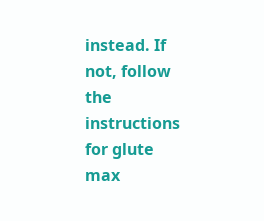instead. If not, follow the instructions for glute max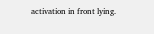activation in front lying.